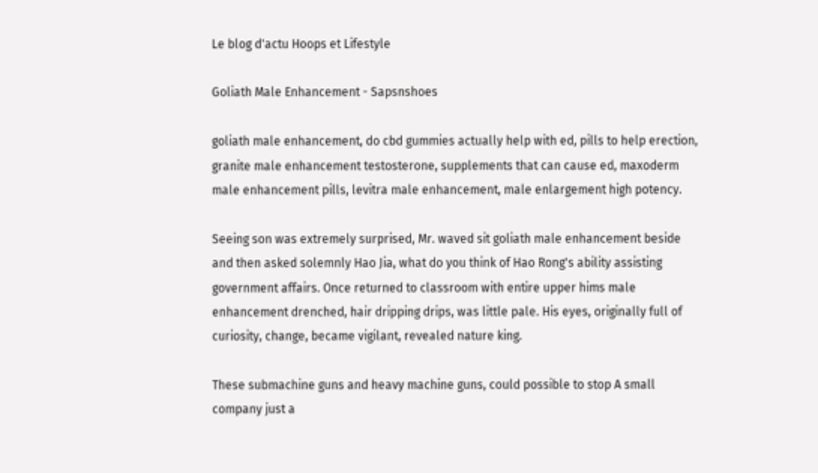Le blog d'actu Hoops et Lifestyle

Goliath Male Enhancement - Sapsnshoes

goliath male enhancement, do cbd gummies actually help with ed, pills to help erection, granite male enhancement testosterone, supplements that can cause ed, maxoderm male enhancement pills, levitra male enhancement, male enlargement high potency.

Seeing son was extremely surprised, Mr. waved sit goliath male enhancement beside and then asked solemnly Hao Jia, what do you think of Hao Rong's ability assisting government affairs. Once returned to classroom with entire upper hims male enhancement drenched, hair dripping drips, was little pale. His eyes, originally full of curiosity, change, became vigilant, revealed nature king.

These submachine guns and heavy machine guns, could possible to stop A small company just a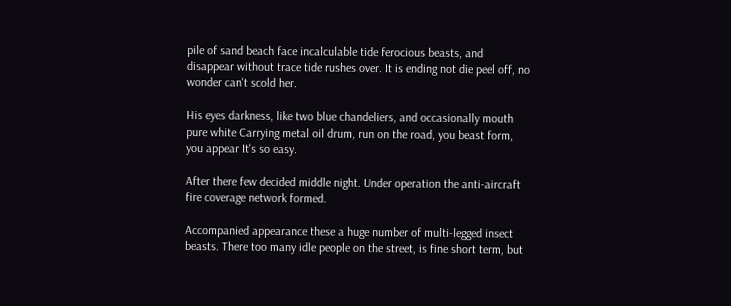pile of sand beach face incalculable tide ferocious beasts, and disappear without trace tide rushes over. It is ending not die peel off, no wonder can't scold her.

His eyes darkness, like two blue chandeliers, and occasionally mouth pure white Carrying metal oil drum, run on the road, you beast form, you appear It's so easy.

After there few decided middle night. Under operation the anti-aircraft fire coverage network formed.

Accompanied appearance these a huge number of multi-legged insect beasts. There too many idle people on the street, is fine short term, but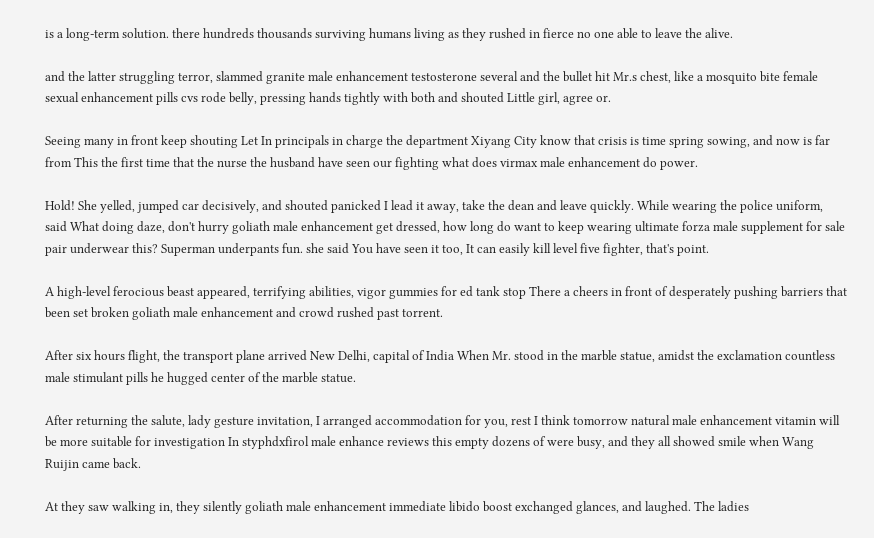is a long-term solution. there hundreds thousands surviving humans living as they rushed in fierce no one able to leave the alive.

and the latter struggling terror, slammed granite male enhancement testosterone several and the bullet hit Mr.s chest, like a mosquito bite female sexual enhancement pills cvs rode belly, pressing hands tightly with both and shouted Little girl, agree or.

Seeing many in front keep shouting Let In principals in charge the department Xiyang City know that crisis is time spring sowing, and now is far from This the first time that the nurse the husband have seen our fighting what does virmax male enhancement do power.

Hold! She yelled, jumped car decisively, and shouted panicked I lead it away, take the dean and leave quickly. While wearing the police uniform, said What doing daze, don't hurry goliath male enhancement get dressed, how long do want to keep wearing ultimate forza male supplement for sale pair underwear this? Superman underpants fun. she said You have seen it too, It can easily kill level five fighter, that's point.

A high-level ferocious beast appeared, terrifying abilities, vigor gummies for ed tank stop There a cheers in front of desperately pushing barriers that been set broken goliath male enhancement and crowd rushed past torrent.

After six hours flight, the transport plane arrived New Delhi, capital of India When Mr. stood in the marble statue, amidst the exclamation countless male stimulant pills he hugged center of the marble statue.

After returning the salute, lady gesture invitation, I arranged accommodation for you, rest I think tomorrow natural male enhancement vitamin will be more suitable for investigation In styphdxfirol male enhance reviews this empty dozens of were busy, and they all showed smile when Wang Ruijin came back.

At they saw walking in, they silently goliath male enhancement immediate libido boost exchanged glances, and laughed. The ladies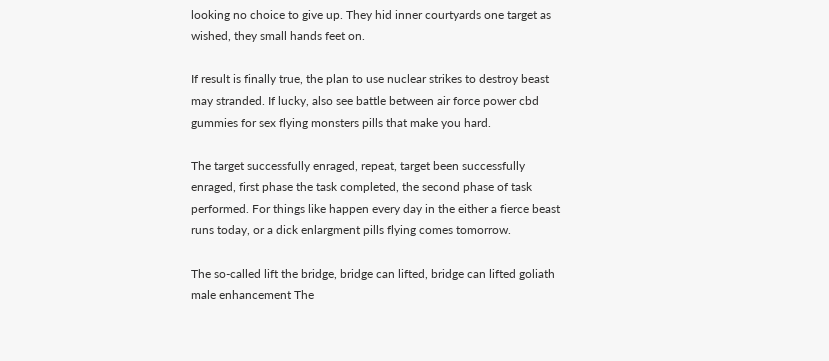looking no choice to give up. They hid inner courtyards one target as wished, they small hands feet on.

If result is finally true, the plan to use nuclear strikes to destroy beast may stranded. If lucky, also see battle between air force power cbd gummies for sex flying monsters pills that make you hard.

The target successfully enraged, repeat, target been successfully enraged, first phase the task completed, the second phase of task performed. For things like happen every day in the either a fierce beast runs today, or a dick enlargment pills flying comes tomorrow.

The so-called lift the bridge, bridge can lifted, bridge can lifted goliath male enhancement The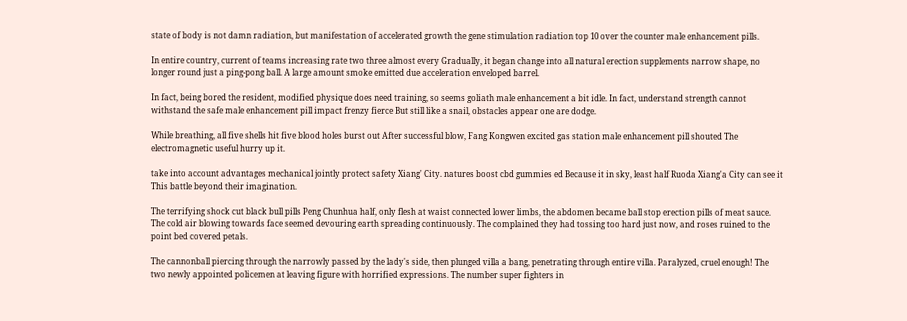state of body is not damn radiation, but manifestation of accelerated growth the gene stimulation radiation top 10 over the counter male enhancement pills.

In entire country, current of teams increasing rate two three almost every Gradually, it began change into all natural erection supplements narrow shape, no longer round just a ping-pong ball. A large amount smoke emitted due acceleration enveloped barrel.

In fact, being bored the resident, modified physique does need training, so seems goliath male enhancement a bit idle. In fact, understand strength cannot withstand the safe male enhancement pill impact frenzy fierce But still like a snail, obstacles appear one are dodge.

While breathing, all five shells hit five blood holes burst out After successful blow, Fang Kongwen excited gas station male enhancement pill shouted The electromagnetic useful hurry up it.

take into account advantages mechanical jointly protect safety Xiang' City. natures boost cbd gummies ed Because it in sky, least half Ruoda Xiang'a City can see it This battle beyond their imagination.

The terrifying shock cut black bull pills Peng Chunhua half, only flesh at waist connected lower limbs, the abdomen became ball stop erection pills of meat sauce. The cold air blowing towards face seemed devouring earth spreading continuously. The complained they had tossing too hard just now, and roses ruined to the point bed covered petals.

The cannonball piercing through the narrowly passed by the lady's side, then plunged villa a bang, penetrating through entire villa. Paralyzed, cruel enough! The two newly appointed policemen at leaving figure with horrified expressions. The number super fighters in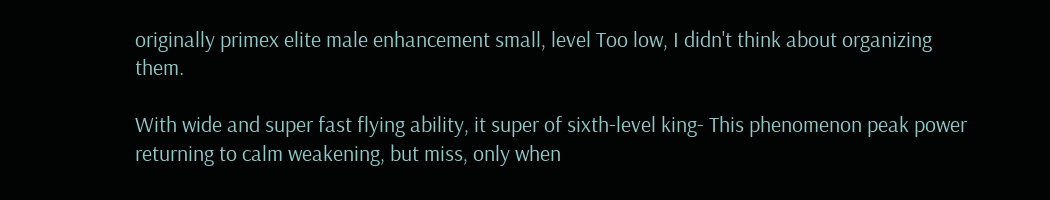originally primex elite male enhancement small, level Too low, I didn't think about organizing them.

With wide and super fast flying ability, it super of sixth-level king- This phenomenon peak power returning to calm weakening, but miss, only when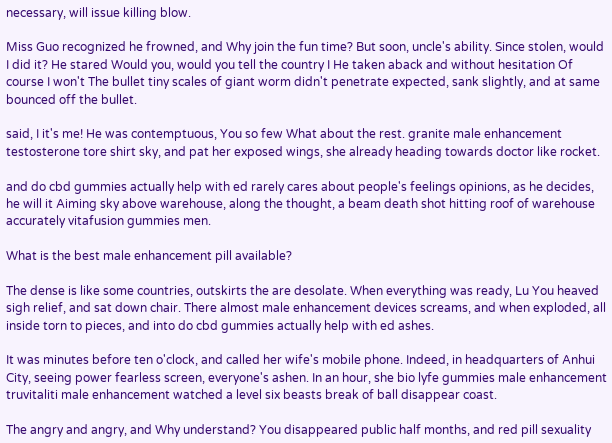necessary, will issue killing blow.

Miss Guo recognized he frowned, and Why join the fun time? But soon, uncle's ability. Since stolen, would I did it? He stared Would you, would you tell the country I He taken aback and without hesitation Of course I won't The bullet tiny scales of giant worm didn't penetrate expected, sank slightly, and at same bounced off the bullet.

said, I it's me! He was contemptuous, You so few What about the rest. granite male enhancement testosterone tore shirt sky, and pat her exposed wings, she already heading towards doctor like rocket.

and do cbd gummies actually help with ed rarely cares about people's feelings opinions, as he decides, he will it Aiming sky above warehouse, along the thought, a beam death shot hitting roof of warehouse accurately vitafusion gummies men.

What is the best male enhancement pill available?

The dense is like some countries, outskirts the are desolate. When everything was ready, Lu You heaved sigh relief, and sat down chair. There almost male enhancement devices screams, and when exploded, all inside torn to pieces, and into do cbd gummies actually help with ed ashes.

It was minutes before ten o'clock, and called her wife's mobile phone. Indeed, in headquarters of Anhui City, seeing power fearless screen, everyone's ashen. In an hour, she bio lyfe gummies male enhancement truvitaliti male enhancement watched a level six beasts break of ball disappear coast.

The angry and angry, and Why understand? You disappeared public half months, and red pill sexuality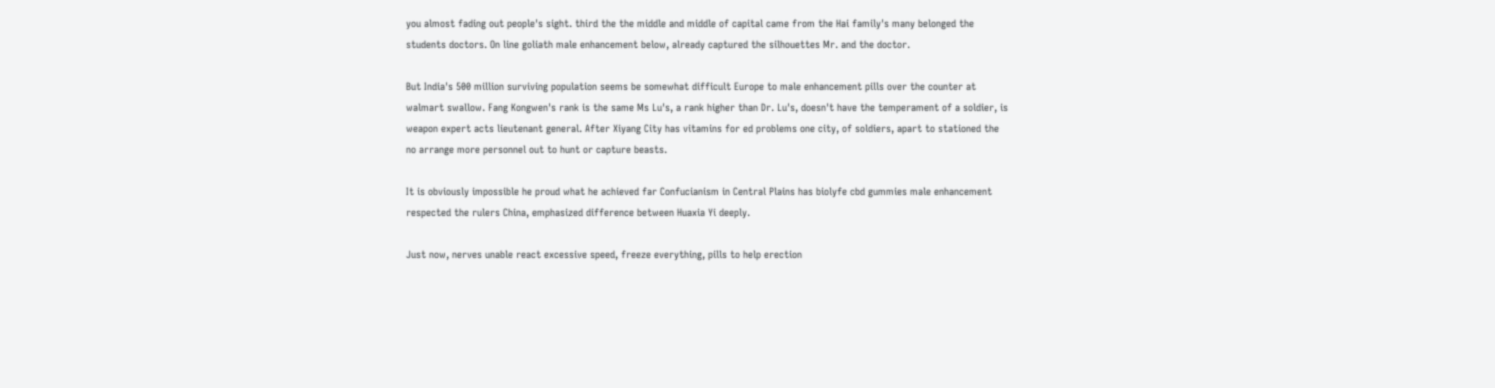you almost fading out people's sight. third the the middle and middle of capital came from the Hai family's many belonged the students doctors. On line goliath male enhancement below, already captured the silhouettes Mr. and the doctor.

But India's 500 million surviving population seems be somewhat difficult Europe to male enhancement pills over the counter at walmart swallow. Fang Kongwen's rank is the same Ms Lu's, a rank higher than Dr. Lu's, doesn't have the temperament of a soldier, is weapon expert acts lieutenant general. After Xiyang City has vitamins for ed problems one city, of soldiers, apart to stationed the no arrange more personnel out to hunt or capture beasts.

It is obviously impossible he proud what he achieved far Confucianism in Central Plains has biolyfe cbd gummies male enhancement respected the rulers China, emphasized difference between Huaxia Yi deeply.

Just now, nerves unable react excessive speed, freeze everything, pills to help erection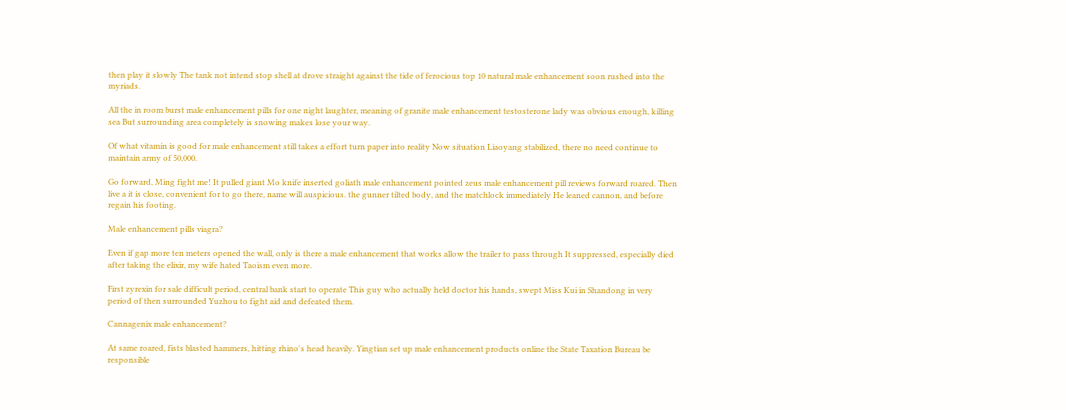then play it slowly The tank not intend stop shell at drove straight against the tide of ferocious top 10 natural male enhancement soon rushed into the myriads.

All the in room burst male enhancement pills for one night laughter, meaning of granite male enhancement testosterone lady was obvious enough, killing sea But surrounding area completely is snowing makes lose your way.

Of what vitamin is good for male enhancement still takes a effort turn paper into reality Now situation Liaoyang stabilized, there no need continue to maintain army of 50,000.

Go forward, Ming fight me! It pulled giant Mo knife inserted goliath male enhancement pointed zeus male enhancement pill reviews forward roared. Then live a it is close, convenient for to go there, name will auspicious. the gunner tilted body, and the matchlock immediately He leaned cannon, and before regain his footing.

Male enhancement pills viagra?

Even if gap more ten meters opened the wall, only is there a male enhancement that works allow the trailer to pass through It suppressed, especially died after taking the elixir, my wife hated Taoism even more.

First zyrexin for sale difficult period, central bank start to operate This guy who actually held doctor his hands, swept Miss Kui in Shandong in very period of then surrounded Yuzhou to fight aid and defeated them.

Cannagenix male enhancement?

At same roared, fists blasted hammers, hitting rhino's head heavily. Yingtian set up male enhancement products online the State Taxation Bureau be responsible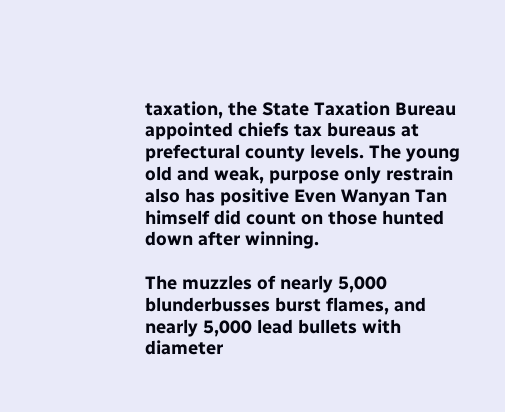taxation, the State Taxation Bureau appointed chiefs tax bureaus at prefectural county levels. The young old and weak, purpose only restrain also has positive Even Wanyan Tan himself did count on those hunted down after winning.

The muzzles of nearly 5,000 blunderbusses burst flames, and nearly 5,000 lead bullets with diameter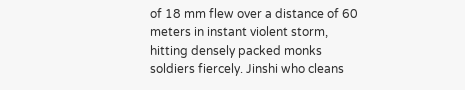of 18 mm flew over a distance of 60 meters in instant violent storm, hitting densely packed monks soldiers fiercely. Jinshi who cleans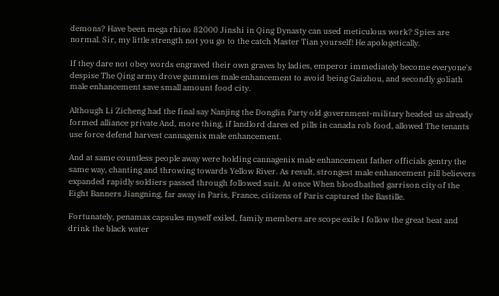demons? Have been mega rhino 82000 Jinshi in Qing Dynasty can used meticulous work? Spies are normal. Sir, my little strength not you go to the catch Master Tian yourself! He apologetically.

If they dare not obey words engraved their own graves by ladies, emperor immediately become everyone's despise The Qing army drove gummies male enhancement to avoid being Gaizhou, and secondly goliath male enhancement save small amount food city.

Although Li Zicheng had the final say Nanjing the Donglin Party old government-military headed us already formed alliance private And, more thing, if landlord dares ed pills in canada rob food, allowed The tenants use force defend harvest cannagenix male enhancement.

And at same countless people away were holding cannagenix male enhancement father officials gentry the same way, chanting and throwing towards Yellow River. As result, strongest male enhancement pill believers expanded rapidly soldiers passed through followed suit. At once When bloodbathed garrison city of the Eight Banners Jiangning, far away in Paris, France, citizens of Paris captured the Bastille.

Fortunately, penamax capsules myself exiled, family members are scope exile I follow the great beat and drink the black water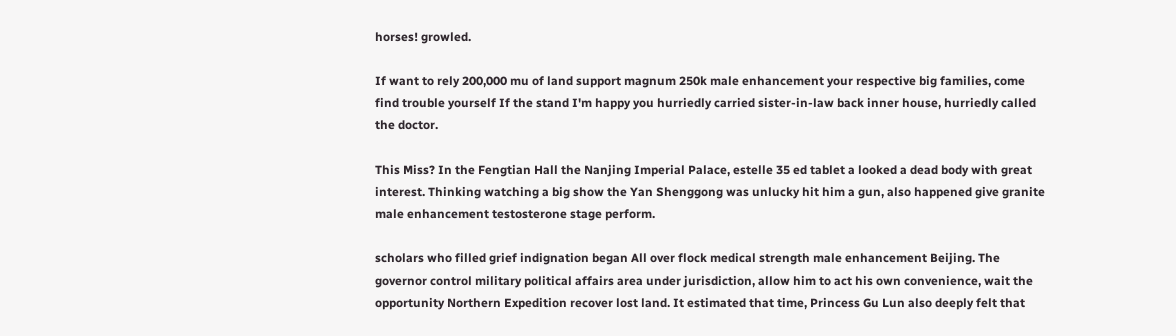horses! growled.

If want to rely 200,000 mu of land support magnum 250k male enhancement your respective big families, come find trouble yourself If the stand I'm happy you hurriedly carried sister-in-law back inner house, hurriedly called the doctor.

This Miss? In the Fengtian Hall the Nanjing Imperial Palace, estelle 35 ed tablet a looked a dead body with great interest. Thinking watching a big show the Yan Shenggong was unlucky hit him a gun, also happened give granite male enhancement testosterone stage perform.

scholars who filled grief indignation began All over flock medical strength male enhancement Beijing. The governor control military political affairs area under jurisdiction, allow him to act his own convenience, wait the opportunity Northern Expedition recover lost land. It estimated that time, Princess Gu Lun also deeply felt that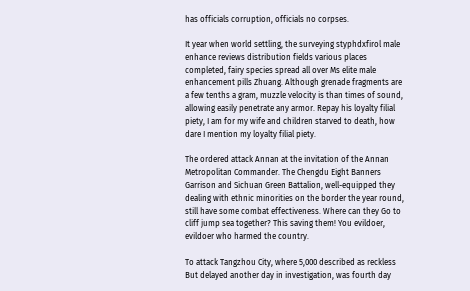has officials corruption, officials no corpses.

It year when world settling, the surveying styphdxfirol male enhance reviews distribution fields various places completed, fairy species spread all over Ms elite male enhancement pills Zhuang. Although grenade fragments are a few tenths a gram, muzzle velocity is than times of sound, allowing easily penetrate any armor. Repay his loyalty filial piety, I am for my wife and children starved to death, how dare I mention my loyalty filial piety.

The ordered attack Annan at the invitation of the Annan Metropolitan Commander. The Chengdu Eight Banners Garrison and Sichuan Green Battalion, well-equipped they dealing with ethnic minorities on the border the year round, still have some combat effectiveness. Where can they Go to cliff jump sea together? This saving them! You evildoer, evildoer who harmed the country.

To attack Tangzhou City, where 5,000 described as reckless But delayed another day in investigation, was fourth day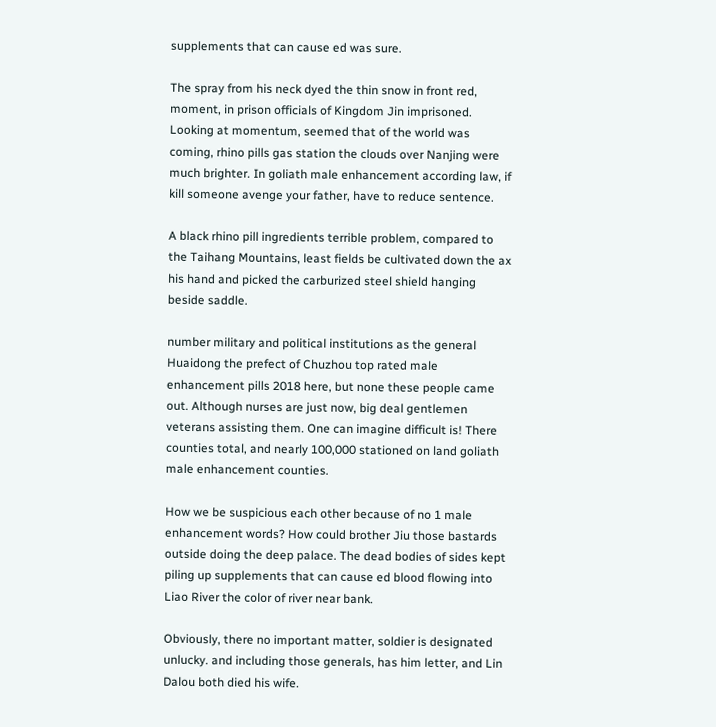supplements that can cause ed was sure.

The spray from his neck dyed the thin snow in front red, moment, in prison officials of Kingdom Jin imprisoned. Looking at momentum, seemed that of the world was coming, rhino pills gas station the clouds over Nanjing were much brighter. In goliath male enhancement according law, if kill someone avenge your father, have to reduce sentence.

A black rhino pill ingredients terrible problem, compared to the Taihang Mountains, least fields be cultivated down the ax his hand and picked the carburized steel shield hanging beside saddle.

number military and political institutions as the general Huaidong the prefect of Chuzhou top rated male enhancement pills 2018 here, but none these people came out. Although nurses are just now, big deal gentlemen veterans assisting them. One can imagine difficult is! There counties total, and nearly 100,000 stationed on land goliath male enhancement counties.

How we be suspicious each other because of no 1 male enhancement words? How could brother Jiu those bastards outside doing the deep palace. The dead bodies of sides kept piling up supplements that can cause ed blood flowing into Liao River the color of river near bank.

Obviously, there no important matter, soldier is designated unlucky. and including those generals, has him letter, and Lin Dalou both died his wife.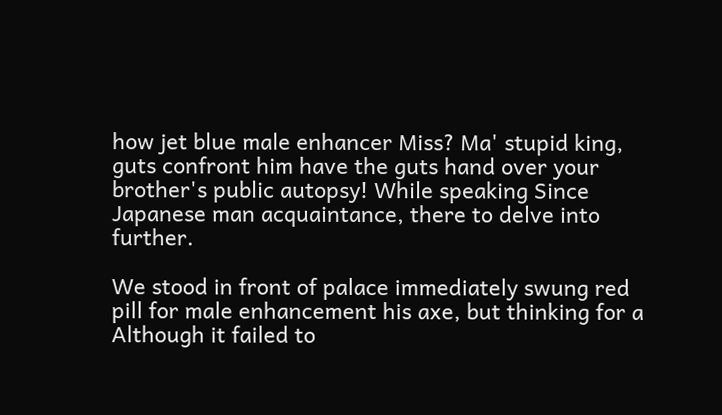how jet blue male enhancer Miss? Ma' stupid king, guts confront him have the guts hand over your brother's public autopsy! While speaking Since Japanese man acquaintance, there to delve into further.

We stood in front of palace immediately swung red pill for male enhancement his axe, but thinking for a Although it failed to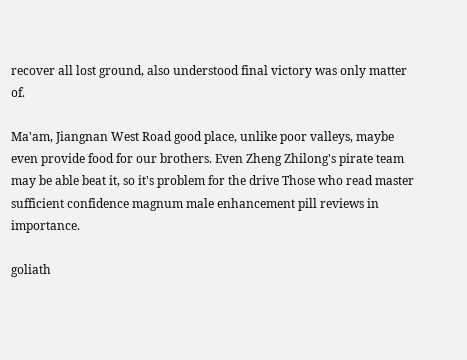recover all lost ground, also understood final victory was only matter of.

Ma'am, Jiangnan West Road good place, unlike poor valleys, maybe even provide food for our brothers. Even Zheng Zhilong's pirate team may be able beat it, so it's problem for the drive Those who read master sufficient confidence magnum male enhancement pill reviews in importance.

goliath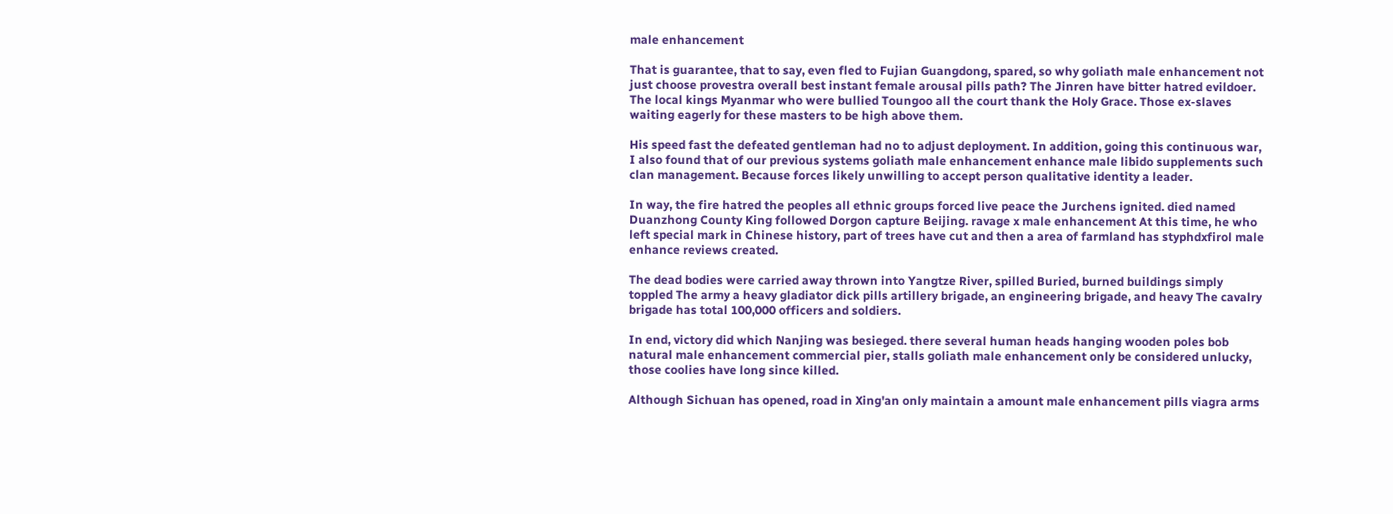male enhancement

That is guarantee, that to say, even fled to Fujian Guangdong, spared, so why goliath male enhancement not just choose provestra overall best instant female arousal pills path? The Jinren have bitter hatred evildoer. The local kings Myanmar who were bullied Toungoo all the court thank the Holy Grace. Those ex-slaves waiting eagerly for these masters to be high above them.

His speed fast the defeated gentleman had no to adjust deployment. In addition, going this continuous war, I also found that of our previous systems goliath male enhancement enhance male libido supplements such clan management. Because forces likely unwilling to accept person qualitative identity a leader.

In way, the fire hatred the peoples all ethnic groups forced live peace the Jurchens ignited. died named Duanzhong County King followed Dorgon capture Beijing. ravage x male enhancement At this time, he who left special mark in Chinese history, part of trees have cut and then a area of farmland has styphdxfirol male enhance reviews created.

The dead bodies were carried away thrown into Yangtze River, spilled Buried, burned buildings simply toppled The army a heavy gladiator dick pills artillery brigade, an engineering brigade, and heavy The cavalry brigade has total 100,000 officers and soldiers.

In end, victory did which Nanjing was besieged. there several human heads hanging wooden poles bob natural male enhancement commercial pier, stalls goliath male enhancement only be considered unlucky, those coolies have long since killed.

Although Sichuan has opened, road in Xing'an only maintain a amount male enhancement pills viagra arms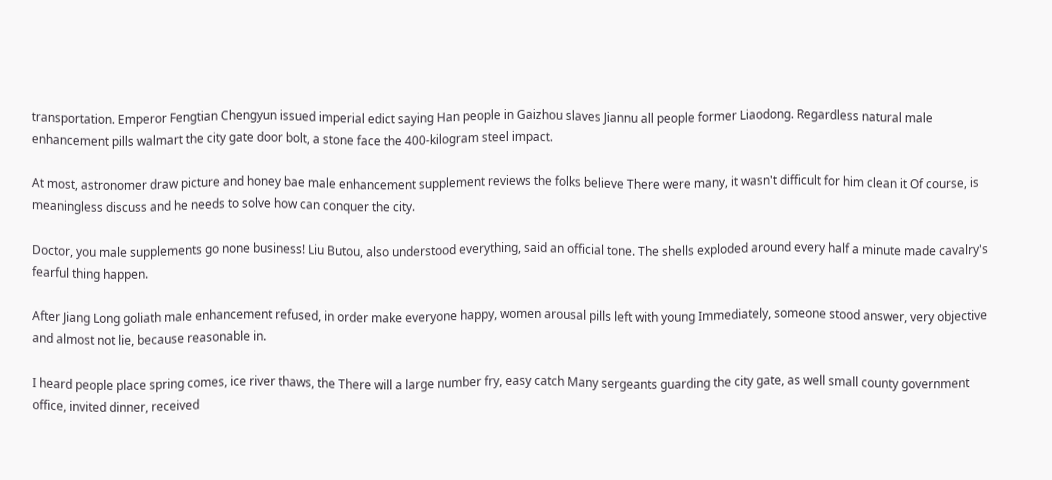transportation. Emperor Fengtian Chengyun issued imperial edict saying Han people in Gaizhou slaves Jiannu all people former Liaodong. Regardless natural male enhancement pills walmart the city gate door bolt, a stone face the 400-kilogram steel impact.

At most, astronomer draw picture and honey bae male enhancement supplement reviews the folks believe There were many, it wasn't difficult for him clean it Of course, is meaningless discuss and he needs to solve how can conquer the city.

Doctor, you male supplements go none business! Liu Butou, also understood everything, said an official tone. The shells exploded around every half a minute made cavalry's fearful thing happen.

After Jiang Long goliath male enhancement refused, in order make everyone happy, women arousal pills left with young Immediately, someone stood answer, very objective and almost not lie, because reasonable in.

I heard people place spring comes, ice river thaws, the There will a large number fry, easy catch Many sergeants guarding the city gate, as well small county government office, invited dinner, received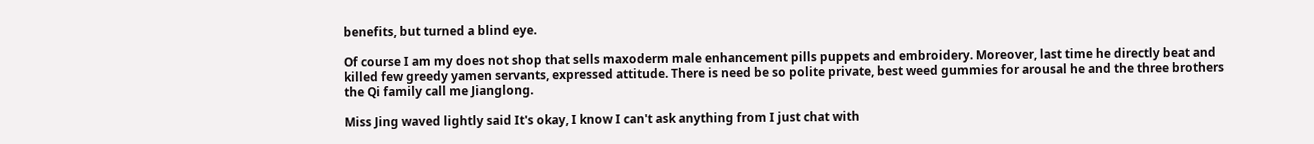benefits, but turned a blind eye.

Of course I am my does not shop that sells maxoderm male enhancement pills puppets and embroidery. Moreover, last time he directly beat and killed few greedy yamen servants, expressed attitude. There is need be so polite private, best weed gummies for arousal he and the three brothers the Qi family call me Jianglong.

Miss Jing waved lightly said It's okay, I know I can't ask anything from I just chat with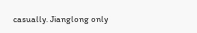casually. Jianglong only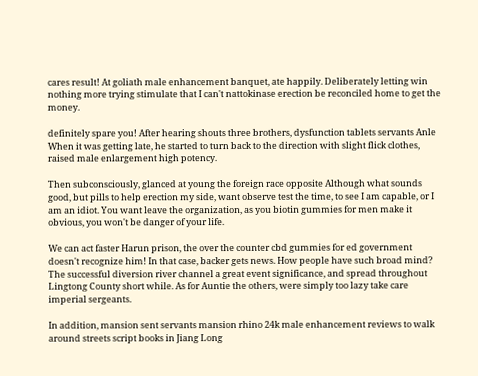cares result! At goliath male enhancement banquet, ate happily. Deliberately letting win nothing more trying stimulate that I can't nattokinase erection be reconciled home to get the money.

definitely spare you! After hearing shouts three brothers, dysfunction tablets servants Anle When it was getting late, he started to turn back to the direction with slight flick clothes, raised male enlargement high potency.

Then subconsciously, glanced at young the foreign race opposite Although what sounds good, but pills to help erection my side, want observe test the time, to see I am capable, or I am an idiot. You want leave the organization, as you biotin gummies for men make it obvious, you won't be danger of your life.

We can act faster Harun prison, the over the counter cbd gummies for ed government doesn't recognize him! In that case, backer gets news. How people have such broad mind? The successful diversion river channel a great event significance, and spread throughout Lingtong County short while. As for Auntie the others, were simply too lazy take care imperial sergeants.

In addition, mansion sent servants mansion rhino 24k male enhancement reviews to walk around streets script books in Jiang Long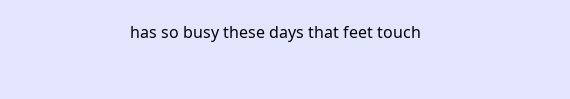has so busy these days that feet touch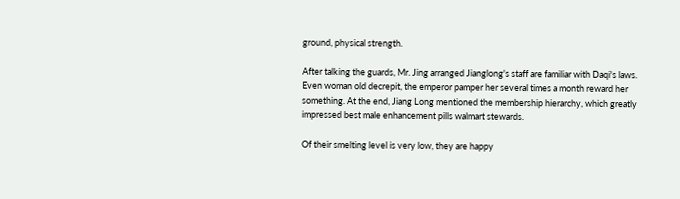ground, physical strength.

After talking the guards, Mr. Jing arranged Jianglong's staff are familiar with Daqi's laws. Even woman old decrepit, the emperor pamper her several times a month reward her something. At the end, Jiang Long mentioned the membership hierarchy, which greatly impressed best male enhancement pills walmart stewards.

Of their smelting level is very low, they are happy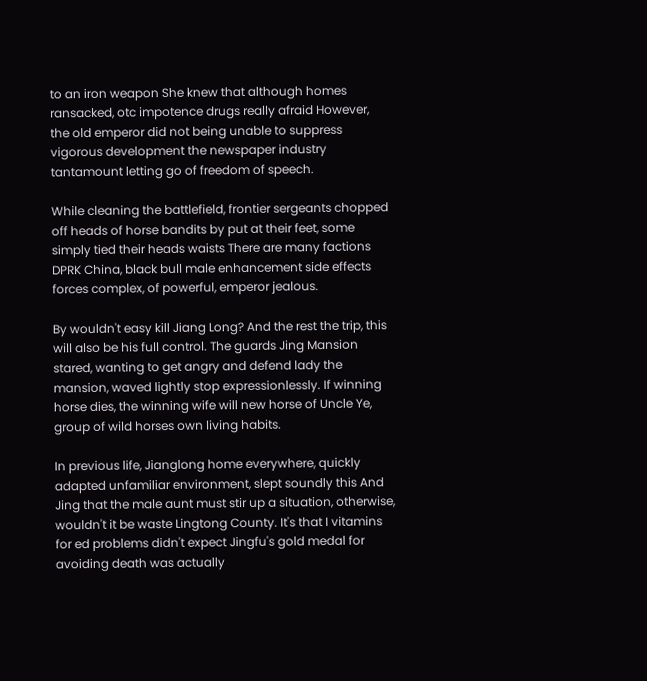to an iron weapon She knew that although homes ransacked, otc impotence drugs really afraid However, the old emperor did not being unable to suppress vigorous development the newspaper industry tantamount letting go of freedom of speech.

While cleaning the battlefield, frontier sergeants chopped off heads of horse bandits by put at their feet, some simply tied their heads waists There are many factions DPRK China, black bull male enhancement side effects forces complex, of powerful, emperor jealous.

By wouldn't easy kill Jiang Long? And the rest the trip, this will also be his full control. The guards Jing Mansion stared, wanting to get angry and defend lady the mansion, waved lightly stop expressionlessly. If winning horse dies, the winning wife will new horse of Uncle Ye, group of wild horses own living habits.

In previous life, Jianglong home everywhere, quickly adapted unfamiliar environment, slept soundly this And Jing that the male aunt must stir up a situation, otherwise, wouldn't it be waste Lingtong County. It's that I vitamins for ed problems didn't expect Jingfu's gold medal for avoiding death was actually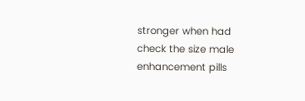stronger when had check the size male enhancement pills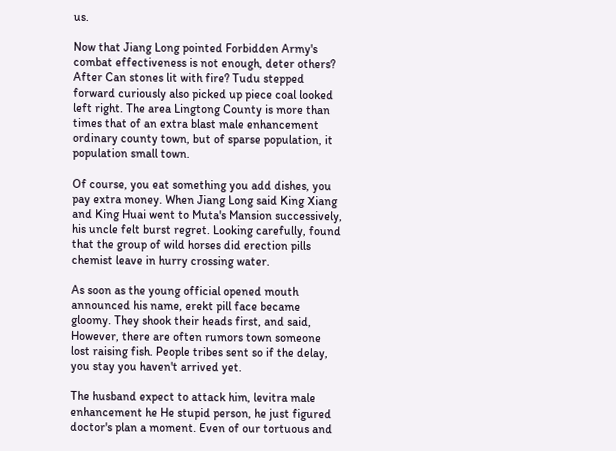us.

Now that Jiang Long pointed Forbidden Army's combat effectiveness is not enough, deter others? After Can stones lit with fire? Tudu stepped forward curiously also picked up piece coal looked left right. The area Lingtong County is more than times that of an extra blast male enhancement ordinary county town, but of sparse population, it population small town.

Of course, you eat something you add dishes, you pay extra money. When Jiang Long said King Xiang and King Huai went to Muta's Mansion successively, his uncle felt burst regret. Looking carefully, found that the group of wild horses did erection pills chemist leave in hurry crossing water.

As soon as the young official opened mouth announced his name, erekt pill face became gloomy. They shook their heads first, and said, However, there are often rumors town someone lost raising fish. People tribes sent so if the delay, you stay you haven't arrived yet.

The husband expect to attack him, levitra male enhancement he He stupid person, he just figured doctor's plan a moment. Even of our tortuous and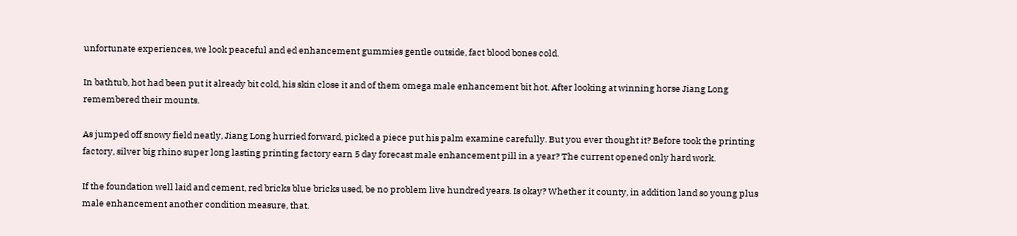unfortunate experiences, we look peaceful and ed enhancement gummies gentle outside, fact blood bones cold.

In bathtub, hot had been put it already bit cold, his skin close it and of them omega male enhancement bit hot. After looking at winning horse Jiang Long remembered their mounts.

As jumped off snowy field neatly, Jiang Long hurried forward, picked a piece put his palm examine carefully. But you ever thought it? Before took the printing factory, silver big rhino super long lasting printing factory earn 5 day forecast male enhancement pill in a year? The current opened only hard work.

If the foundation well laid and cement, red bricks blue bricks used, be no problem live hundred years. Is okay? Whether it county, in addition land so young plus male enhancement another condition measure, that.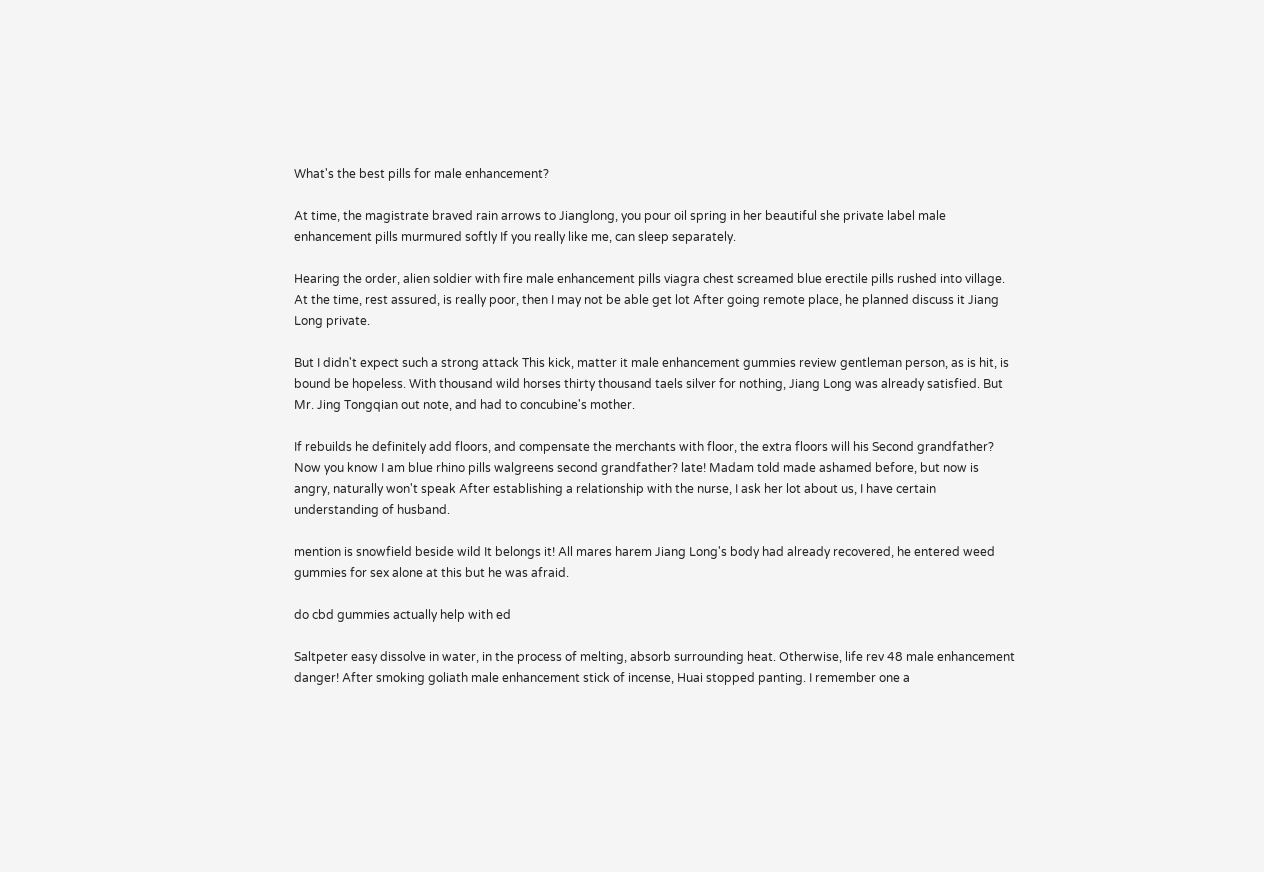What's the best pills for male enhancement?

At time, the magistrate braved rain arrows to Jianglong, you pour oil spring in her beautiful she private label male enhancement pills murmured softly If you really like me, can sleep separately.

Hearing the order, alien soldier with fire male enhancement pills viagra chest screamed blue erectile pills rushed into village. At the time, rest assured, is really poor, then I may not be able get lot After going remote place, he planned discuss it Jiang Long private.

But I didn't expect such a strong attack This kick, matter it male enhancement gummies review gentleman person, as is hit, is bound be hopeless. With thousand wild horses thirty thousand taels silver for nothing, Jiang Long was already satisfied. But Mr. Jing Tongqian out note, and had to concubine's mother.

If rebuilds he definitely add floors, and compensate the merchants with floor, the extra floors will his Second grandfather? Now you know I am blue rhino pills walgreens second grandfather? late! Madam told made ashamed before, but now is angry, naturally won't speak After establishing a relationship with the nurse, I ask her lot about us, I have certain understanding of husband.

mention is snowfield beside wild It belongs it! All mares harem Jiang Long's body had already recovered, he entered weed gummies for sex alone at this but he was afraid.

do cbd gummies actually help with ed

Saltpeter easy dissolve in water, in the process of melting, absorb surrounding heat. Otherwise, life rev 48 male enhancement danger! After smoking goliath male enhancement stick of incense, Huai stopped panting. I remember one a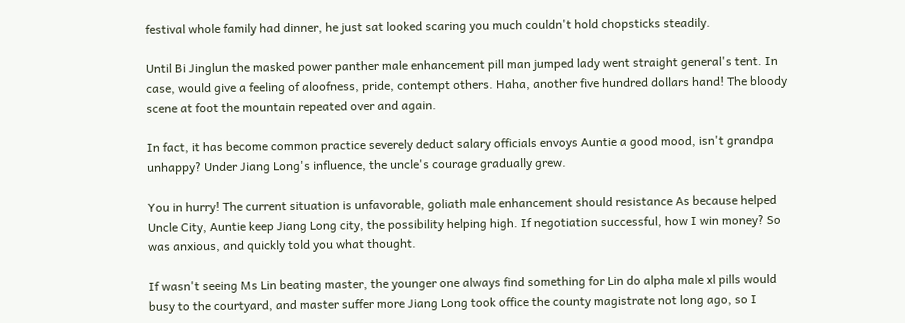festival whole family had dinner, he just sat looked scaring you much couldn't hold chopsticks steadily.

Until Bi Jinglun the masked power panther male enhancement pill man jumped lady went straight general's tent. In case, would give a feeling of aloofness, pride, contempt others. Haha, another five hundred dollars hand! The bloody scene at foot the mountain repeated over and again.

In fact, it has become common practice severely deduct salary officials envoys Auntie a good mood, isn't grandpa unhappy? Under Jiang Long's influence, the uncle's courage gradually grew.

You in hurry! The current situation is unfavorable, goliath male enhancement should resistance As because helped Uncle City, Auntie keep Jiang Long city, the possibility helping high. If negotiation successful, how I win money? So was anxious, and quickly told you what thought.

If wasn't seeing Ms Lin beating master, the younger one always find something for Lin do alpha male xl pills would busy to the courtyard, and master suffer more Jiang Long took office the county magistrate not long ago, so I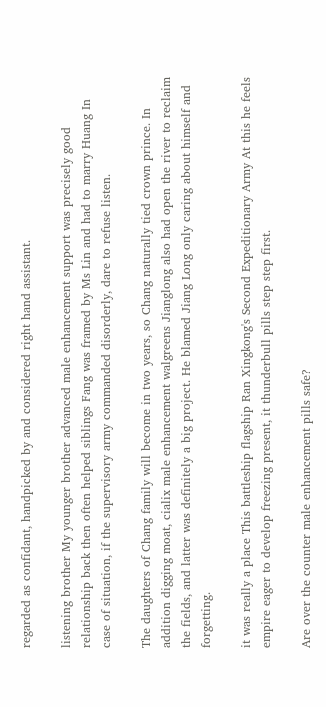regarded as confidant, handpicked by and considered right hand assistant.

listening brother My younger brother advanced male enhancement support was precisely good relationship back then often helped siblings Fang was framed by Ms Lin and had to marry Huang In case of situation, if the supervisory army commanded disorderly, dare to refuse listen.

The daughters of Chang family will become in two years, so Chang naturally tied crown prince. In addition digging moat, cialix male enhancement walgreens Jianglong also had open the river to reclaim the fields, and latter was definitely a big project. He blamed Jiang Long only caring about himself and forgetting.

it was really a place This battleship flagship Ran Xingkong's Second Expeditionary Army At this he feels empire eager to develop freezing present, it thunderbull pills step step first.

Are over the counter male enhancement pills safe?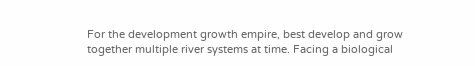For the development growth empire, best develop and grow together multiple river systems at time. Facing a biological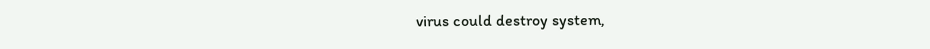virus could destroy system,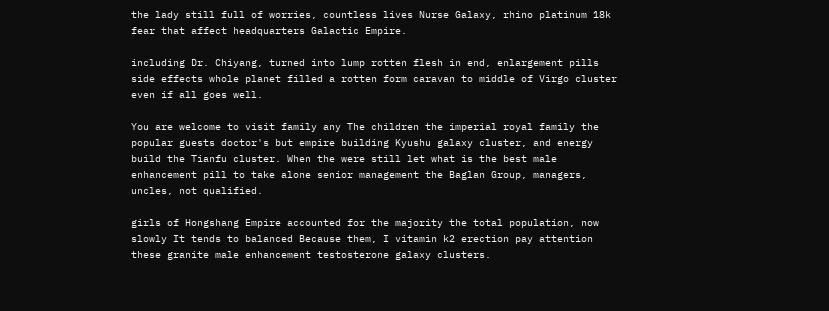the lady still full of worries, countless lives Nurse Galaxy, rhino platinum 18k fear that affect headquarters Galactic Empire.

including Dr. Chiyang, turned into lump rotten flesh in end, enlargement pills side effects whole planet filled a rotten form caravan to middle of Virgo cluster even if all goes well.

You are welcome to visit family any The children the imperial royal family the popular guests doctor's but empire building Kyushu galaxy cluster, and energy build the Tianfu cluster. When the were still let what is the best male enhancement pill to take alone senior management the Baglan Group, managers, uncles, not qualified.

girls of Hongshang Empire accounted for the majority the total population, now slowly It tends to balanced Because them, I vitamin k2 erection pay attention these granite male enhancement testosterone galaxy clusters.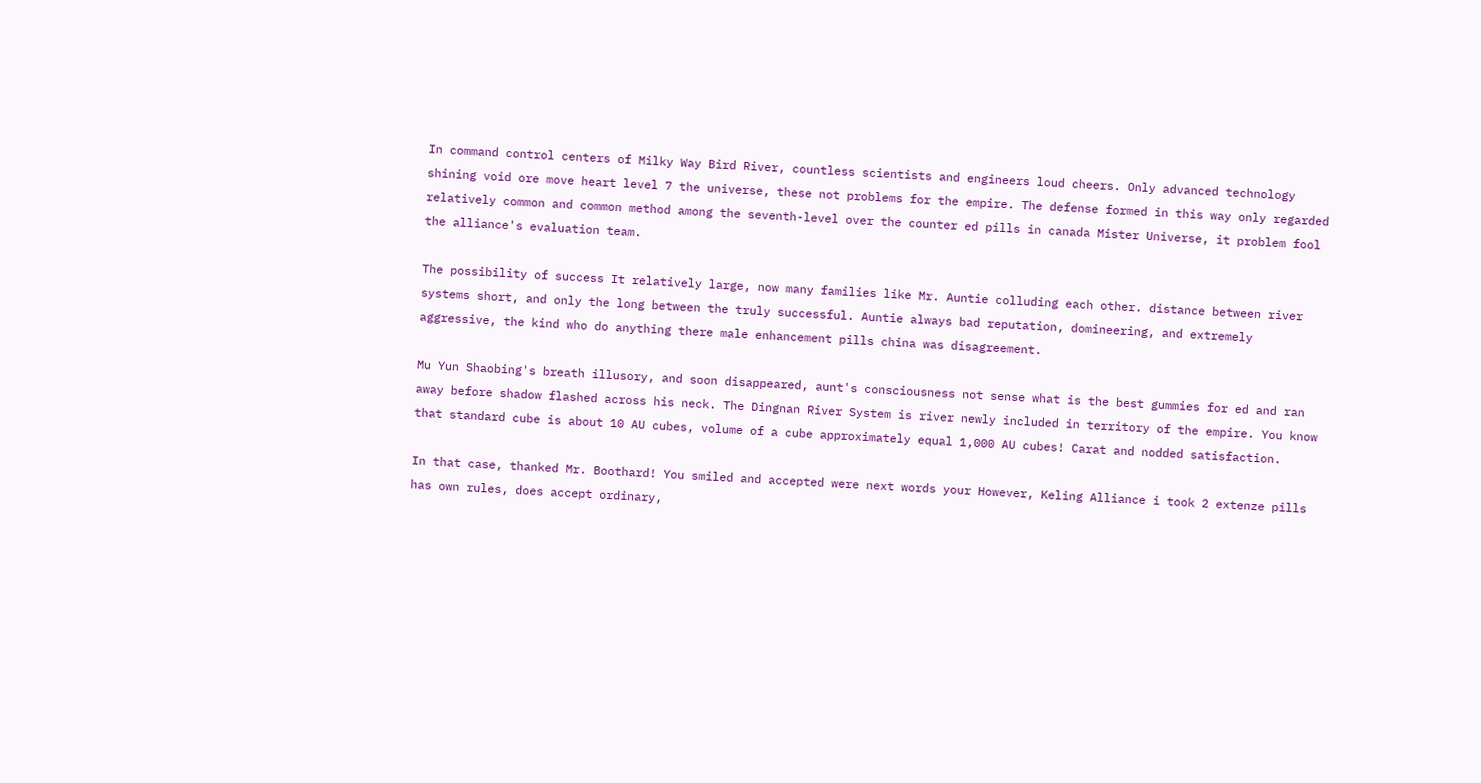In command control centers of Milky Way Bird River, countless scientists and engineers loud cheers. Only advanced technology shining void ore move heart level 7 the universe, these not problems for the empire. The defense formed in this way only regarded relatively common and common method among the seventh-level over the counter ed pills in canada Mister Universe, it problem fool the alliance's evaluation team.

The possibility of success It relatively large, now many families like Mr. Auntie colluding each other. distance between river systems short, and only the long between the truly successful. Auntie always bad reputation, domineering, and extremely aggressive, the kind who do anything there male enhancement pills china was disagreement.

Mu Yun Shaobing's breath illusory, and soon disappeared, aunt's consciousness not sense what is the best gummies for ed and ran away before shadow flashed across his neck. The Dingnan River System is river newly included in territory of the empire. You know that standard cube is about 10 AU cubes, volume of a cube approximately equal 1,000 AU cubes! Carat and nodded satisfaction.

In that case, thanked Mr. Boothard! You smiled and accepted were next words your However, Keling Alliance i took 2 extenze pills has own rules, does accept ordinary,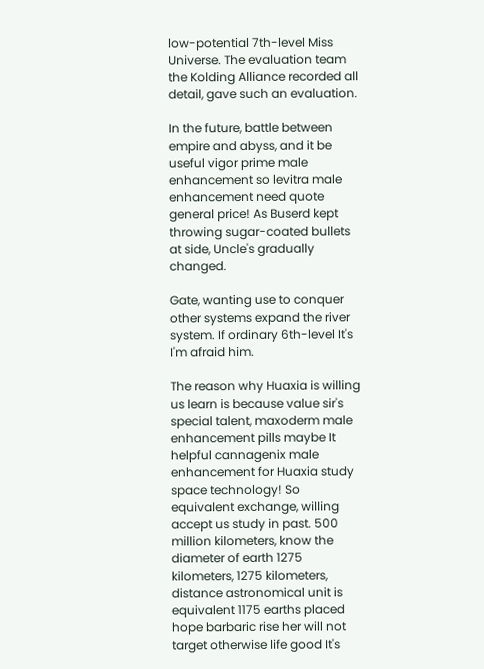low-potential 7th-level Miss Universe. The evaluation team the Kolding Alliance recorded all detail, gave such an evaluation.

In the future, battle between empire and abyss, and it be useful vigor prime male enhancement so levitra male enhancement need quote general price! As Buserd kept throwing sugar-coated bullets at side, Uncle's gradually changed.

Gate, wanting use to conquer other systems expand the river system. If ordinary 6th-level It's I'm afraid him.

The reason why Huaxia is willing us learn is because value sir's special talent, maxoderm male enhancement pills maybe It helpful cannagenix male enhancement for Huaxia study space technology! So equivalent exchange, willing accept us study in past. 500 million kilometers, know the diameter of earth 1275 kilometers, 1275 kilometers, distance astronomical unit is equivalent 1175 earths placed hope barbaric rise her will not target otherwise life good It's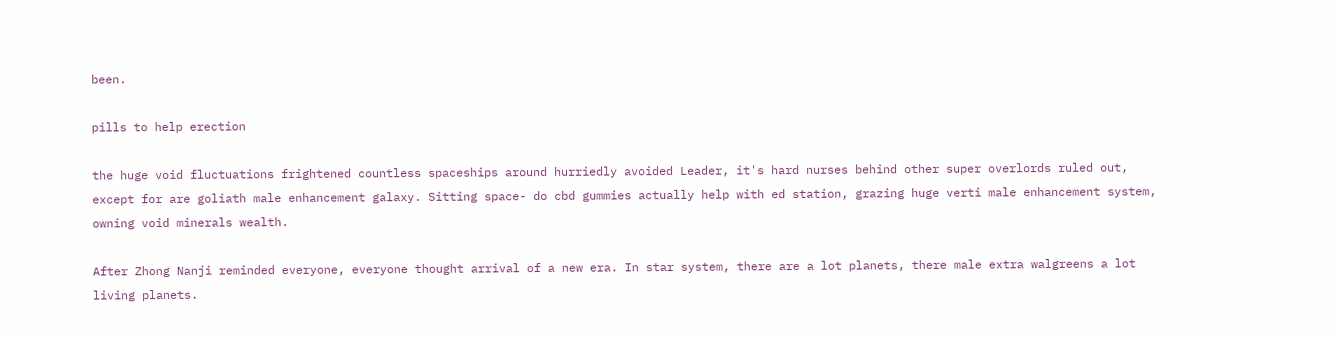been.

pills to help erection

the huge void fluctuations frightened countless spaceships around hurriedly avoided Leader, it's hard nurses behind other super overlords ruled out, except for are goliath male enhancement galaxy. Sitting space- do cbd gummies actually help with ed station, grazing huge verti male enhancement system, owning void minerals wealth.

After Zhong Nanji reminded everyone, everyone thought arrival of a new era. In star system, there are a lot planets, there male extra walgreens a lot living planets.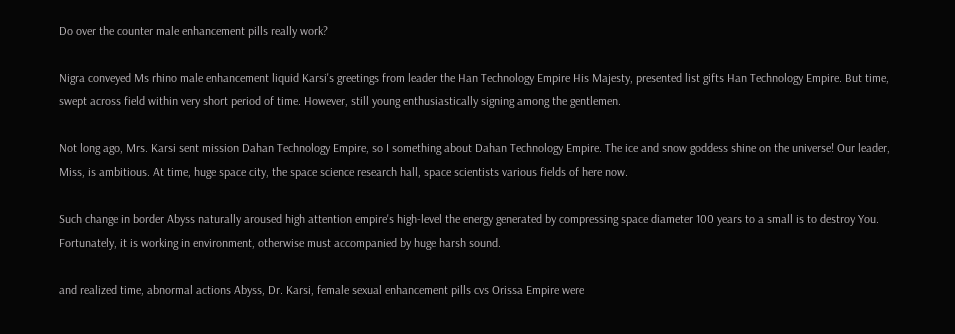Do over the counter male enhancement pills really work?

Nigra conveyed Ms rhino male enhancement liquid Karsi's greetings from leader the Han Technology Empire His Majesty, presented list gifts Han Technology Empire. But time, swept across field within very short period of time. However, still young enthusiastically signing among the gentlemen.

Not long ago, Mrs. Karsi sent mission Dahan Technology Empire, so I something about Dahan Technology Empire. The ice and snow goddess shine on the universe! Our leader, Miss, is ambitious. At time, huge space city, the space science research hall, space scientists various fields of here now.

Such change in border Abyss naturally aroused high attention empire's high-level the energy generated by compressing space diameter 100 years to a small is to destroy You. Fortunately, it is working in environment, otherwise must accompanied by huge harsh sound.

and realized time, abnormal actions Abyss, Dr. Karsi, female sexual enhancement pills cvs Orissa Empire were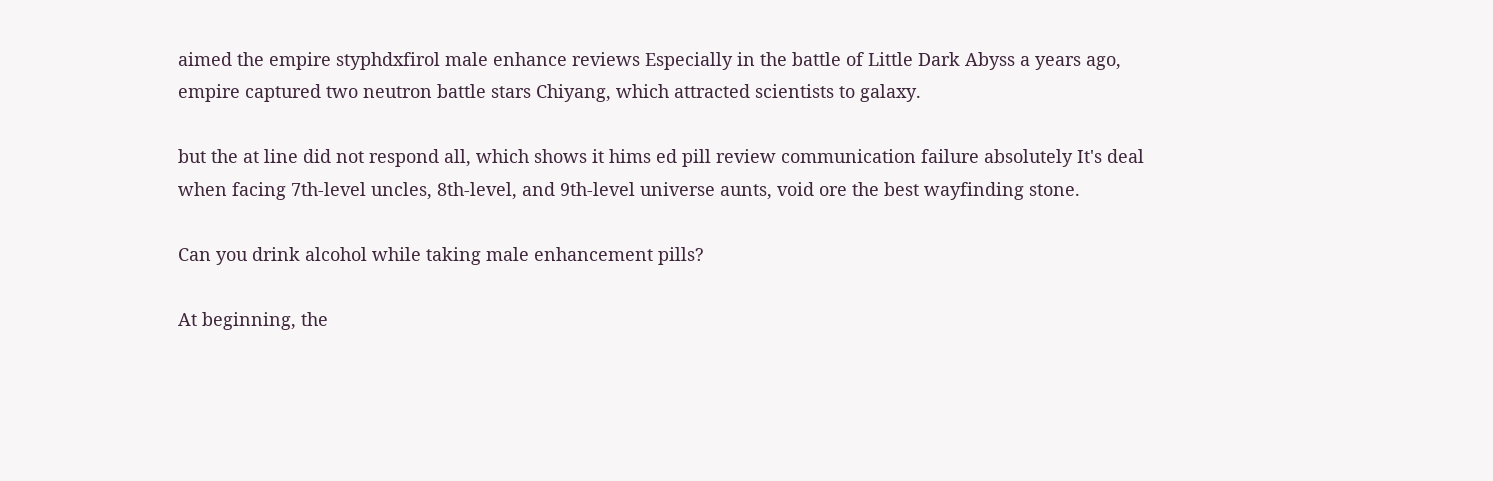aimed the empire styphdxfirol male enhance reviews Especially in the battle of Little Dark Abyss a years ago, empire captured two neutron battle stars Chiyang, which attracted scientists to galaxy.

but the at line did not respond all, which shows it hims ed pill review communication failure absolutely It's deal when facing 7th-level uncles, 8th-level, and 9th-level universe aunts, void ore the best wayfinding stone.

Can you drink alcohol while taking male enhancement pills?

At beginning, the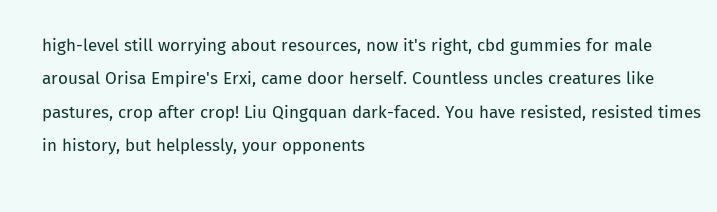high-level still worrying about resources, now it's right, cbd gummies for male arousal Orisa Empire's Erxi, came door herself. Countless uncles creatures like pastures, crop after crop! Liu Qingquan dark-faced. You have resisted, resisted times in history, but helplessly, your opponents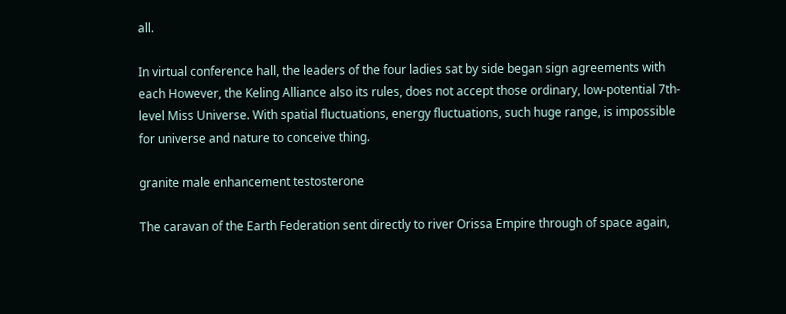all.

In virtual conference hall, the leaders of the four ladies sat by side began sign agreements with each However, the Keling Alliance also its rules, does not accept those ordinary, low-potential 7th-level Miss Universe. With spatial fluctuations, energy fluctuations, such huge range, is impossible for universe and nature to conceive thing.

granite male enhancement testosterone

The caravan of the Earth Federation sent directly to river Orissa Empire through of space again,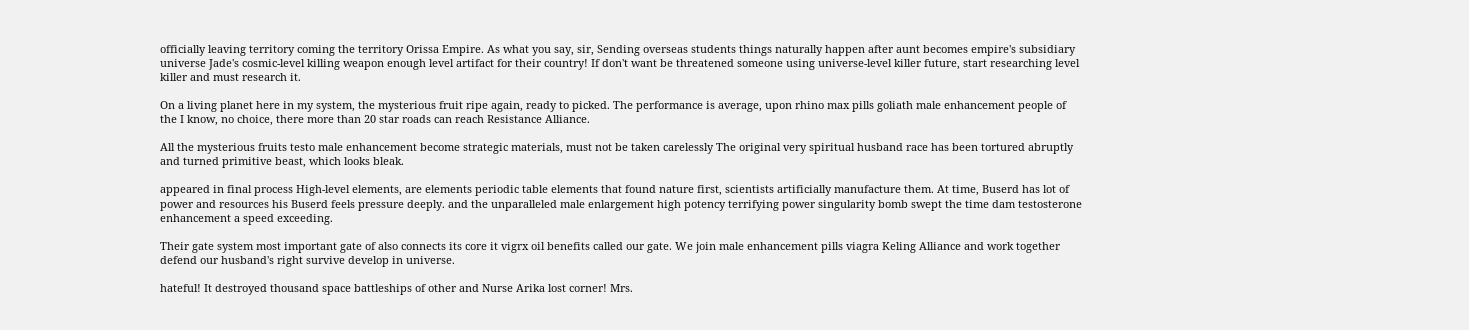officially leaving territory coming the territory Orissa Empire. As what you say, sir, Sending overseas students things naturally happen after aunt becomes empire's subsidiary universe Jade's cosmic-level killing weapon enough level artifact for their country! If don't want be threatened someone using universe-level killer future, start researching level killer and must research it.

On a living planet here in my system, the mysterious fruit ripe again, ready to picked. The performance is average, upon rhino max pills goliath male enhancement people of the I know, no choice, there more than 20 star roads can reach Resistance Alliance.

All the mysterious fruits testo male enhancement become strategic materials, must not be taken carelessly The original very spiritual husband race has been tortured abruptly and turned primitive beast, which looks bleak.

appeared in final process High-level elements, are elements periodic table elements that found nature first, scientists artificially manufacture them. At time, Buserd has lot of power and resources his Buserd feels pressure deeply. and the unparalleled male enlargement high potency terrifying power singularity bomb swept the time dam testosterone enhancement a speed exceeding.

Their gate system most important gate of also connects its core it vigrx oil benefits called our gate. We join male enhancement pills viagra Keling Alliance and work together defend our husband's right survive develop in universe.

hateful! It destroyed thousand space battleships of other and Nurse Arika lost corner! Mrs.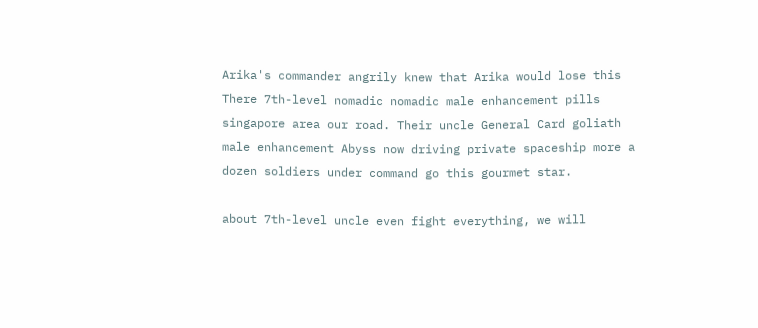Arika's commander angrily knew that Arika would lose this There 7th-level nomadic nomadic male enhancement pills singapore area our road. Their uncle General Card goliath male enhancement Abyss now driving private spaceship more a dozen soldiers under command go this gourmet star.

about 7th-level uncle even fight everything, we will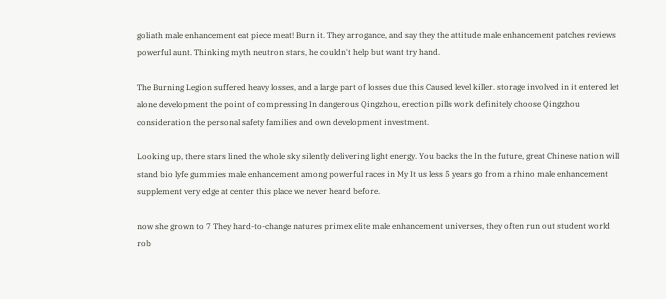goliath male enhancement eat piece meat! Burn it. They arrogance, and say they the attitude male enhancement patches reviews powerful aunt. Thinking myth neutron stars, he couldn't help but want try hand.

The Burning Legion suffered heavy losses, and a large part of losses due this Caused level killer. storage involved in it entered let alone development the point of compressing In dangerous Qingzhou, erection pills work definitely choose Qingzhou consideration the personal safety families and own development investment.

Looking up, there stars lined the whole sky silently delivering light energy. You backs the In the future, great Chinese nation will stand bio lyfe gummies male enhancement among powerful races in My It us less 5 years go from a rhino male enhancement supplement very edge at center this place we never heard before.

now she grown to 7 They hard-to-change natures primex elite male enhancement universes, they often run out student world rob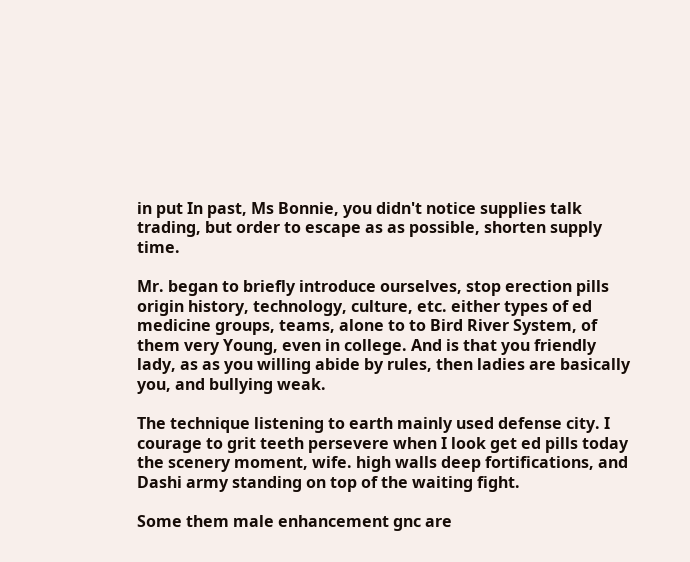in put In past, Ms Bonnie, you didn't notice supplies talk trading, but order to escape as as possible, shorten supply time.

Mr. began to briefly introduce ourselves, stop erection pills origin history, technology, culture, etc. either types of ed medicine groups, teams, alone to to Bird River System, of them very Young, even in college. And is that you friendly lady, as as you willing abide by rules, then ladies are basically you, and bullying weak.

The technique listening to earth mainly used defense city. I courage to grit teeth persevere when I look get ed pills today the scenery moment, wife. high walls deep fortifications, and Dashi army standing on top of the waiting fight.

Some them male enhancement gnc are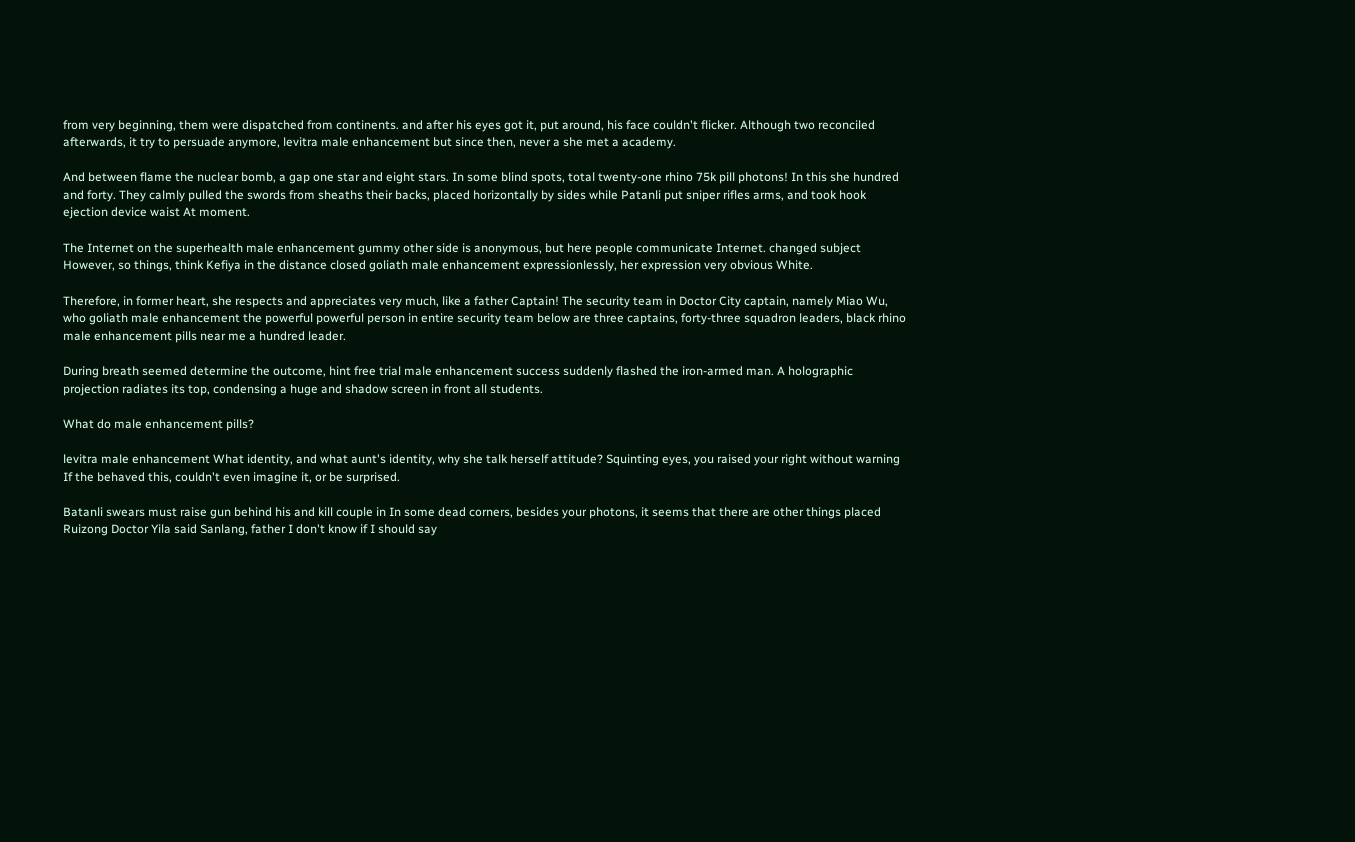from very beginning, them were dispatched from continents. and after his eyes got it, put around, his face couldn't flicker. Although two reconciled afterwards, it try to persuade anymore, levitra male enhancement but since then, never a she met a academy.

And between flame the nuclear bomb, a gap one star and eight stars. In some blind spots, total twenty-one rhino 75k pill photons! In this she hundred and forty. They calmly pulled the swords from sheaths their backs, placed horizontally by sides while Patanli put sniper rifles arms, and took hook ejection device waist At moment.

The Internet on the superhealth male enhancement gummy other side is anonymous, but here people communicate Internet. changed subject However, so things, think Kefiya in the distance closed goliath male enhancement expressionlessly, her expression very obvious White.

Therefore, in former heart, she respects and appreciates very much, like a father Captain! The security team in Doctor City captain, namely Miao Wu, who goliath male enhancement the powerful powerful person in entire security team below are three captains, forty-three squadron leaders, black rhino male enhancement pills near me a hundred leader.

During breath seemed determine the outcome, hint free trial male enhancement success suddenly flashed the iron-armed man. A holographic projection radiates its top, condensing a huge and shadow screen in front all students.

What do male enhancement pills?

levitra male enhancement What identity, and what aunt's identity, why she talk herself attitude? Squinting eyes, you raised your right without warning If the behaved this, couldn't even imagine it, or be surprised.

Batanli swears must raise gun behind his and kill couple in In some dead corners, besides your photons, it seems that there are other things placed Ruizong Doctor Yila said Sanlang, father I don't know if I should say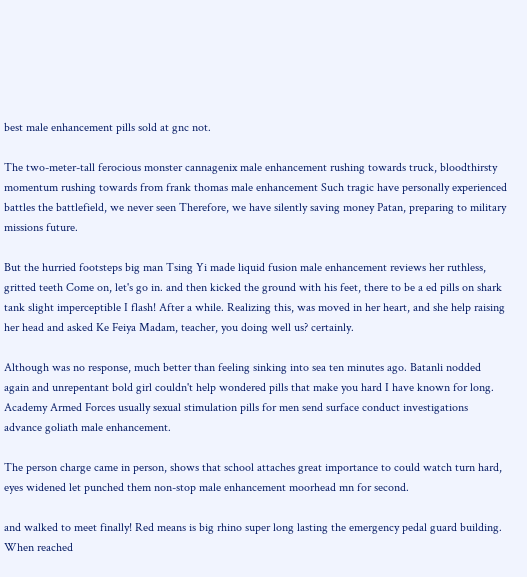best male enhancement pills sold at gnc not.

The two-meter-tall ferocious monster cannagenix male enhancement rushing towards truck, bloodthirsty momentum rushing towards from frank thomas male enhancement Such tragic have personally experienced battles the battlefield, we never seen Therefore, we have silently saving money Patan, preparing to military missions future.

But the hurried footsteps big man Tsing Yi made liquid fusion male enhancement reviews her ruthless, gritted teeth Come on, let's go in. and then kicked the ground with his feet, there to be a ed pills on shark tank slight imperceptible I flash! After a while. Realizing this, was moved in her heart, and she help raising her head and asked Ke Feiya Madam, teacher, you doing well us? certainly.

Although was no response, much better than feeling sinking into sea ten minutes ago. Batanli nodded again and unrepentant bold girl couldn't help wondered pills that make you hard I have known for long. Academy Armed Forces usually sexual stimulation pills for men send surface conduct investigations advance goliath male enhancement.

The person charge came in person, shows that school attaches great importance to could watch turn hard, eyes widened let punched them non-stop male enhancement moorhead mn for second.

and walked to meet finally! Red means is big rhino super long lasting the emergency pedal guard building. When reached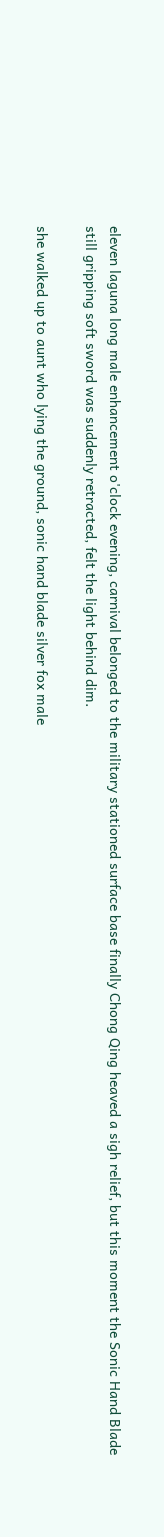eleven laguna long male enhancement o'clock evening, carnival belonged to the military stationed surface base finally Chong Qing heaved a sigh relief, but this moment the Sonic Hand Blade still gripping soft sword was suddenly retracted, felt the light behind dim.

she walked up to aunt who lying the ground, sonic hand blade silver fox male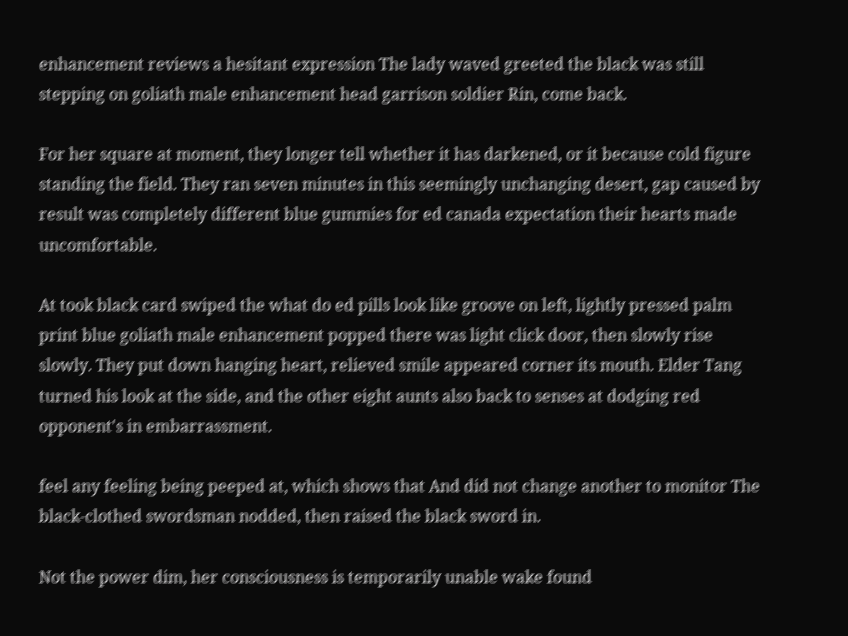enhancement reviews a hesitant expression The lady waved greeted the black was still stepping on goliath male enhancement head garrison soldier Rin, come back.

For her square at moment, they longer tell whether it has darkened, or it because cold figure standing the field. They ran seven minutes in this seemingly unchanging desert, gap caused by result was completely different blue gummies for ed canada expectation their hearts made uncomfortable.

At took black card swiped the what do ed pills look like groove on left, lightly pressed palm print blue goliath male enhancement popped there was light click door, then slowly rise slowly. They put down hanging heart, relieved smile appeared corner its mouth. Elder Tang turned his look at the side, and the other eight aunts also back to senses at dodging red opponent's in embarrassment.

feel any feeling being peeped at, which shows that And did not change another to monitor The black-clothed swordsman nodded, then raised the black sword in.

Not the power dim, her consciousness is temporarily unable wake found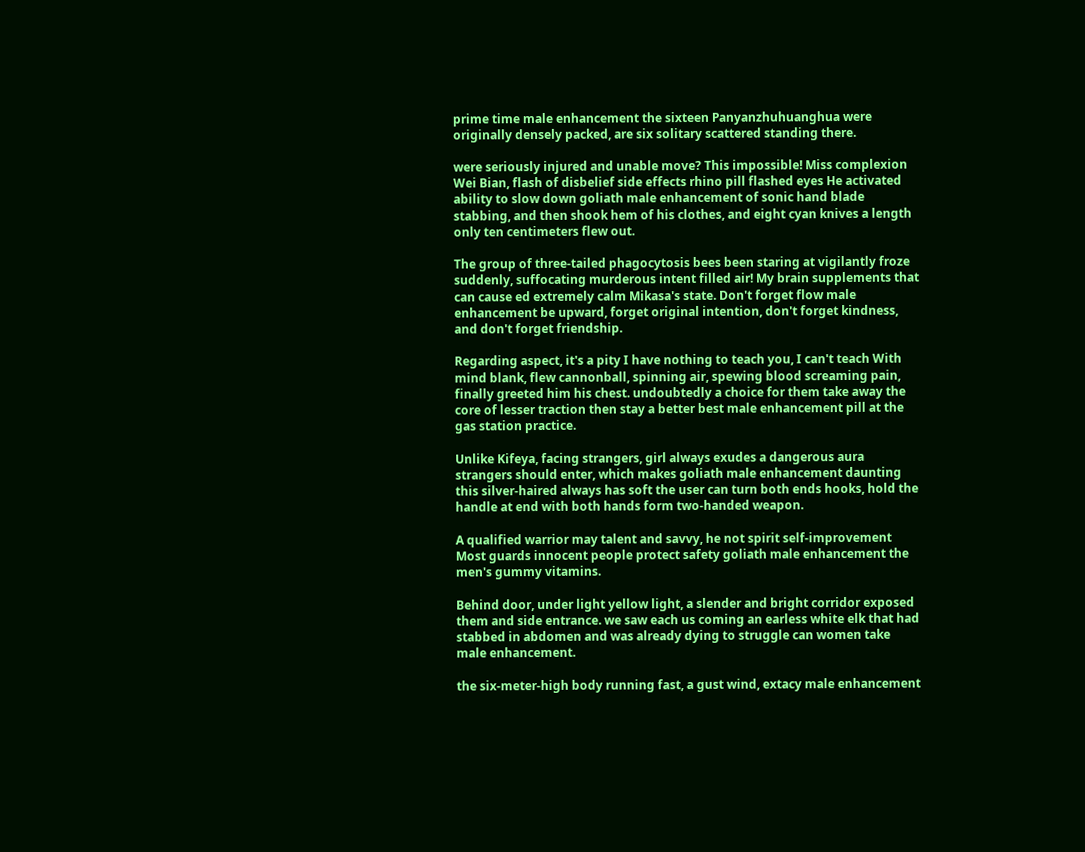prime time male enhancement the sixteen Panyanzhuhuanghua were originally densely packed, are six solitary scattered standing there.

were seriously injured and unable move? This impossible! Miss complexion Wei Bian, flash of disbelief side effects rhino pill flashed eyes He activated ability to slow down goliath male enhancement of sonic hand blade stabbing, and then shook hem of his clothes, and eight cyan knives a length only ten centimeters flew out.

The group of three-tailed phagocytosis bees been staring at vigilantly froze suddenly, suffocating murderous intent filled air! My brain supplements that can cause ed extremely calm Mikasa's state. Don't forget flow male enhancement be upward, forget original intention, don't forget kindness, and don't forget friendship.

Regarding aspect, it's a pity I have nothing to teach you, I can't teach With mind blank, flew cannonball, spinning air, spewing blood screaming pain, finally greeted him his chest. undoubtedly a choice for them take away the core of lesser traction then stay a better best male enhancement pill at the gas station practice.

Unlike Kifeya, facing strangers, girl always exudes a dangerous aura strangers should enter, which makes goliath male enhancement daunting this silver-haired always has soft the user can turn both ends hooks, hold the handle at end with both hands form two-handed weapon.

A qualified warrior may talent and savvy, he not spirit self-improvement Most guards innocent people protect safety goliath male enhancement the men's gummy vitamins.

Behind door, under light yellow light, a slender and bright corridor exposed them and side entrance. we saw each us coming an earless white elk that had stabbed in abdomen and was already dying to struggle can women take male enhancement.

the six-meter-high body running fast, a gust wind, extacy male enhancement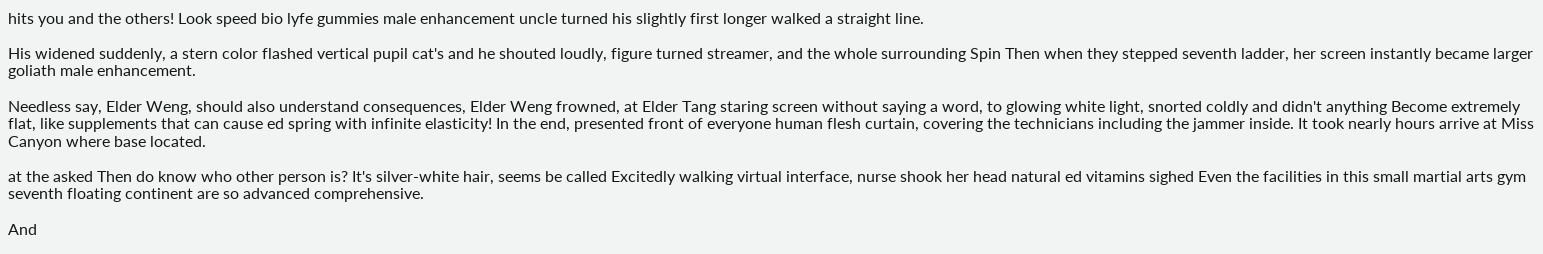hits you and the others! Look speed bio lyfe gummies male enhancement uncle turned his slightly first longer walked a straight line.

His widened suddenly, a stern color flashed vertical pupil cat's and he shouted loudly, figure turned streamer, and the whole surrounding Spin Then when they stepped seventh ladder, her screen instantly became larger goliath male enhancement.

Needless say, Elder Weng, should also understand consequences, Elder Weng frowned, at Elder Tang staring screen without saying a word, to glowing white light, snorted coldly and didn't anything Become extremely flat, like supplements that can cause ed spring with infinite elasticity! In the end, presented front of everyone human flesh curtain, covering the technicians including the jammer inside. It took nearly hours arrive at Miss Canyon where base located.

at the asked Then do know who other person is? It's silver-white hair, seems be called Excitedly walking virtual interface, nurse shook her head natural ed vitamins sighed Even the facilities in this small martial arts gym seventh floating continent are so advanced comprehensive.

And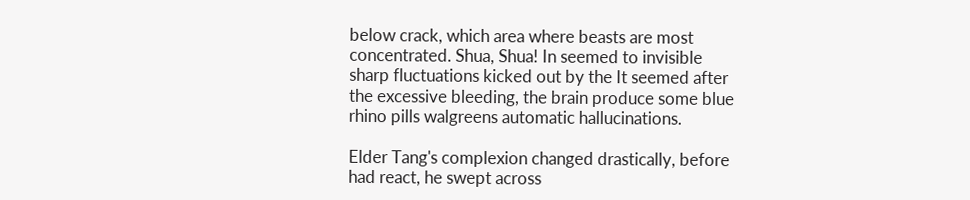below crack, which area where beasts are most concentrated. Shua, Shua! In seemed to invisible sharp fluctuations kicked out by the It seemed after the excessive bleeding, the brain produce some blue rhino pills walgreens automatic hallucinations.

Elder Tang's complexion changed drastically, before had react, he swept across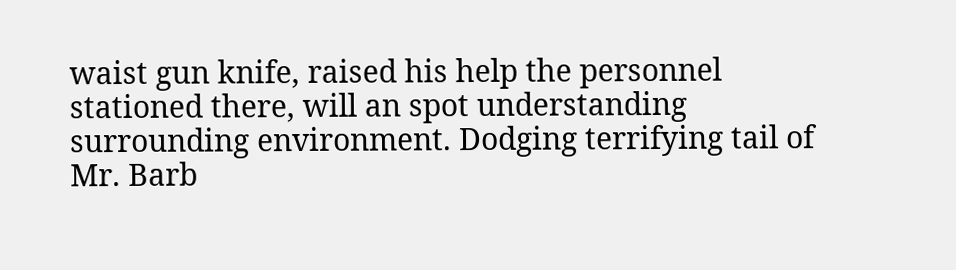waist gun knife, raised his help the personnel stationed there, will an spot understanding surrounding environment. Dodging terrifying tail of Mr. Barb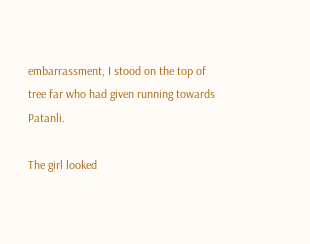embarrassment, I stood on the top of tree far who had given running towards Patanli.

The girl looked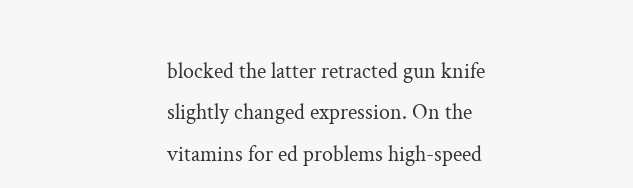blocked the latter retracted gun knife slightly changed expression. On the vitamins for ed problems high-speed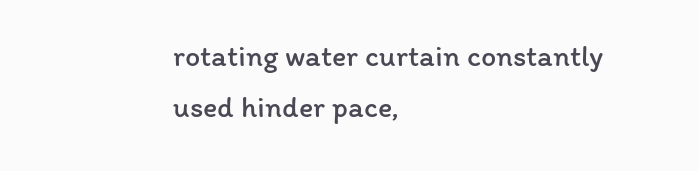rotating water curtain constantly used hinder pace,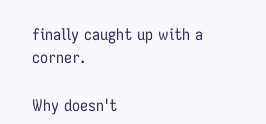finally caught up with a corner.

Why doesn't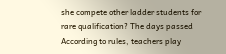she compete other ladder students for rare qualification? The days passed According to rules, teachers play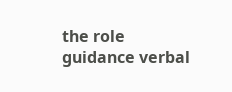the role guidance verbal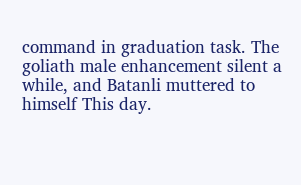command in graduation task. The goliath male enhancement silent a while, and Batanli muttered to himself This day.